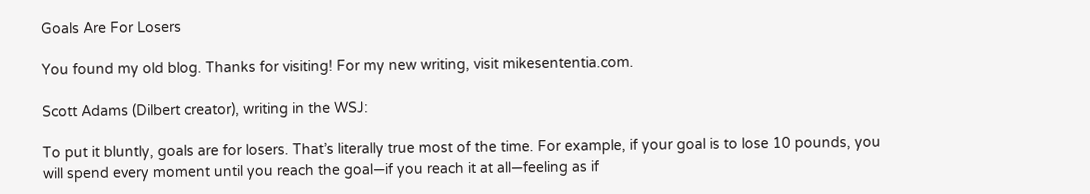Goals Are For Losers

You found my old blog. Thanks for visiting! For my new writing, visit mikesententia.com.

Scott Adams (Dilbert creator), writing in the WSJ:

To put it bluntly, goals are for losers. That’s literally true most of the time. For example, if your goal is to lose 10 pounds, you will spend every moment until you reach the goal—if you reach it at all—feeling as if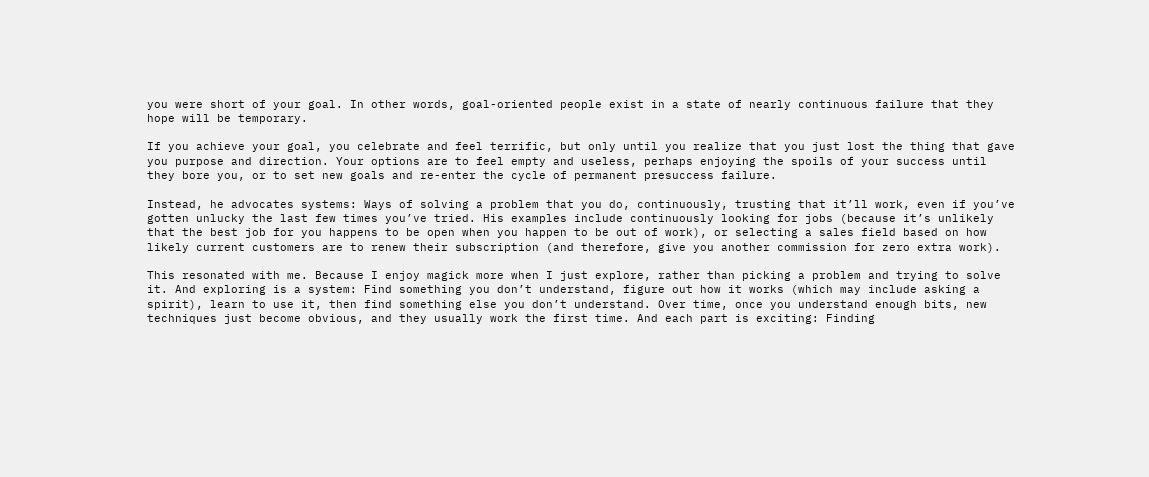you were short of your goal. In other words, goal-oriented people exist in a state of nearly continuous failure that they hope will be temporary.

If you achieve your goal, you celebrate and feel terrific, but only until you realize that you just lost the thing that gave you purpose and direction. Your options are to feel empty and useless, perhaps enjoying the spoils of your success until they bore you, or to set new goals and re-enter the cycle of permanent presuccess failure.

Instead, he advocates systems: Ways of solving a problem that you do, continuously, trusting that it’ll work, even if you’ve gotten unlucky the last few times you’ve tried. His examples include continuously looking for jobs (because it’s unlikely that the best job for you happens to be open when you happen to be out of work), or selecting a sales field based on how likely current customers are to renew their subscription (and therefore, give you another commission for zero extra work).

This resonated with me. Because I enjoy magick more when I just explore, rather than picking a problem and trying to solve it. And exploring is a system: Find something you don’t understand, figure out how it works (which may include asking a spirit), learn to use it, then find something else you don’t understand. Over time, once you understand enough bits, new techniques just become obvious, and they usually work the first time. And each part is exciting: Finding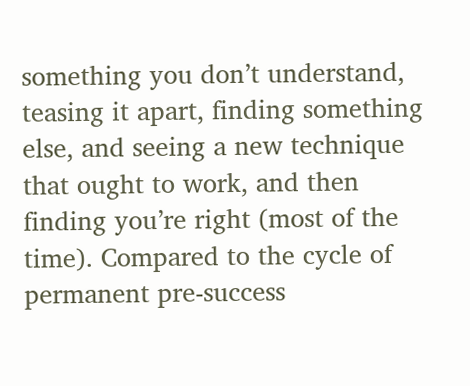something you don’t understand, teasing it apart, finding something else, and seeing a new technique that ought to work, and then finding you’re right (most of the time). Compared to the cycle of permanent pre-success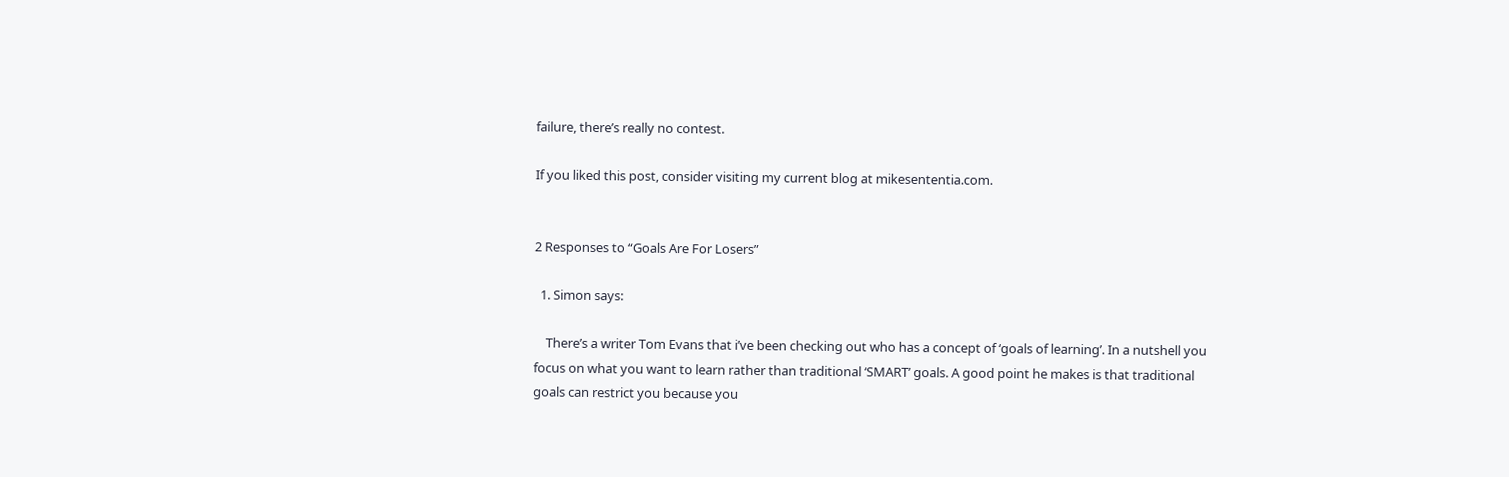failure, there’s really no contest.

If you liked this post, consider visiting my current blog at mikesententia.com.


2 Responses to “Goals Are For Losers”

  1. Simon says:

    There’s a writer Tom Evans that i’ve been checking out who has a concept of ‘goals of learning’. In a nutshell you focus on what you want to learn rather than traditional ‘SMART’ goals. A good point he makes is that traditional goals can restrict you because you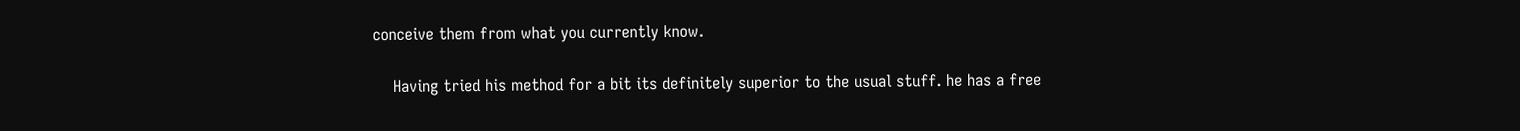conceive them from what you currently know.

    Having tried his method for a bit its definitely superior to the usual stuff. he has a free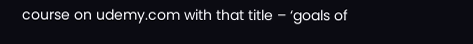course on udemy.com with that title – ‘goals of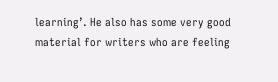learning’. He also has some very good material for writers who are feeling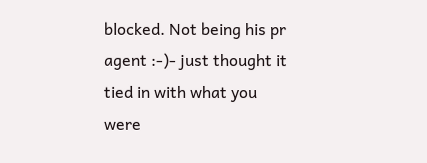blocked. Not being his pr agent :-)- just thought it tied in with what you were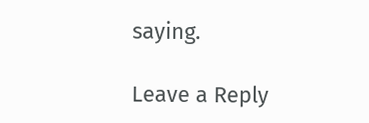saying.

Leave a Reply